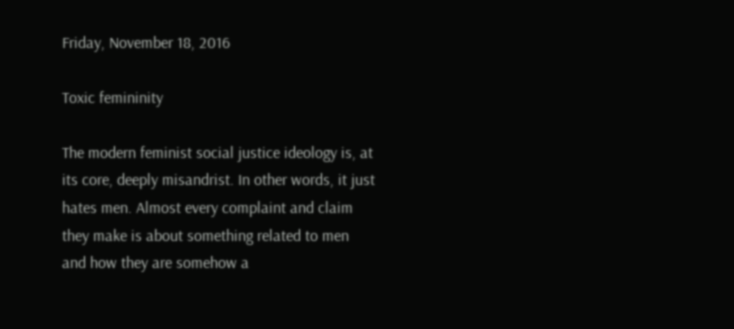Friday, November 18, 2016

Toxic femininity

The modern feminist social justice ideology is, at its core, deeply misandrist. In other words, it just hates men. Almost every complaint and claim they make is about something related to men and how they are somehow a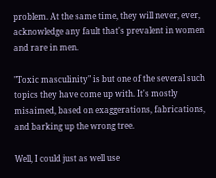problem. At the same time, they will never, ever, acknowledge any fault that's prevalent in women and rare in men.

"Toxic masculinity" is but one of the several such topics they have come up with. It's mostly misaimed, based on exaggerations, fabrications, and barking up the wrong tree.

Well, I could just as well use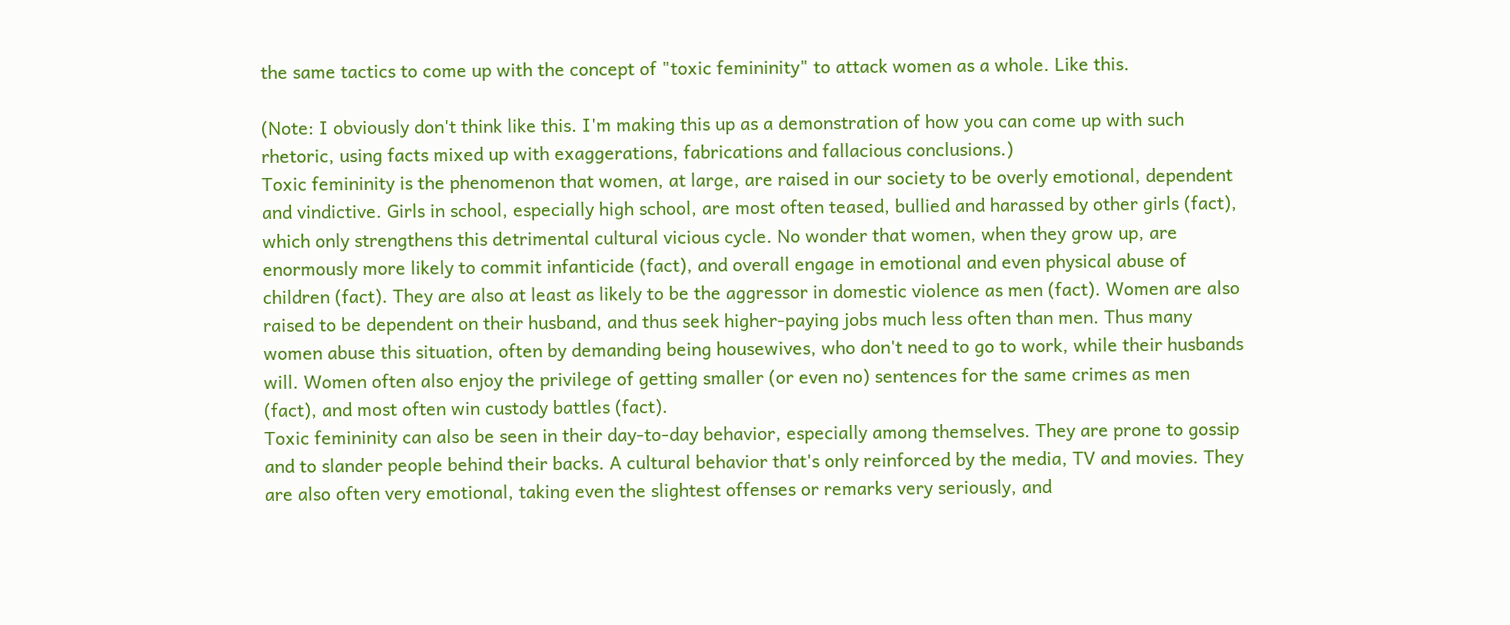the same tactics to come up with the concept of "toxic femininity" to attack women as a whole. Like this.

(Note: I obviously don't think like this. I'm making this up as a demonstration of how you can come up with such rhetoric, using facts mixed up with exaggerations, fabrications and fallacious conclusions.)
Toxic femininity is the phenomenon that women, at large, are raised in our society to be overly emotional, dependent and vindictive. Girls in school, especially high school, are most often teased, bullied and harassed by other girls (fact), which only strengthens this detrimental cultural vicious cycle. No wonder that women, when they grow up, are enormously more likely to commit infanticide (fact), and overall engage in emotional and even physical abuse of children (fact). They are also at least as likely to be the aggressor in domestic violence as men (fact). Women are also raised to be dependent on their husband, and thus seek higher-paying jobs much less often than men. Thus many women abuse this situation, often by demanding being housewives, who don't need to go to work, while their husbands will. Women often also enjoy the privilege of getting smaller (or even no) sentences for the same crimes as men (fact), and most often win custody battles (fact).
Toxic femininity can also be seen in their day-to-day behavior, especially among themselves. They are prone to gossip and to slander people behind their backs. A cultural behavior that's only reinforced by the media, TV and movies. They are also often very emotional, taking even the slightest offenses or remarks very seriously, and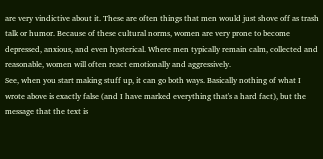are very vindictive about it. These are often things that men would just shove off as trash talk or humor. Because of these cultural norms, women are very prone to become depressed, anxious, and even hysterical. Where men typically remain calm, collected and reasonable, women will often react emotionally and aggressively.
See, when you start making stuff up, it can go both ways. Basically nothing of what I wrote above is exactly false (and I have marked everything that's a hard fact), but the message that the text is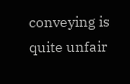conveying is quite unfair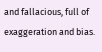and fallacious, full of exaggeration and bias.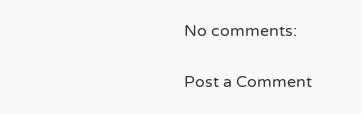No comments:

Post a Comment